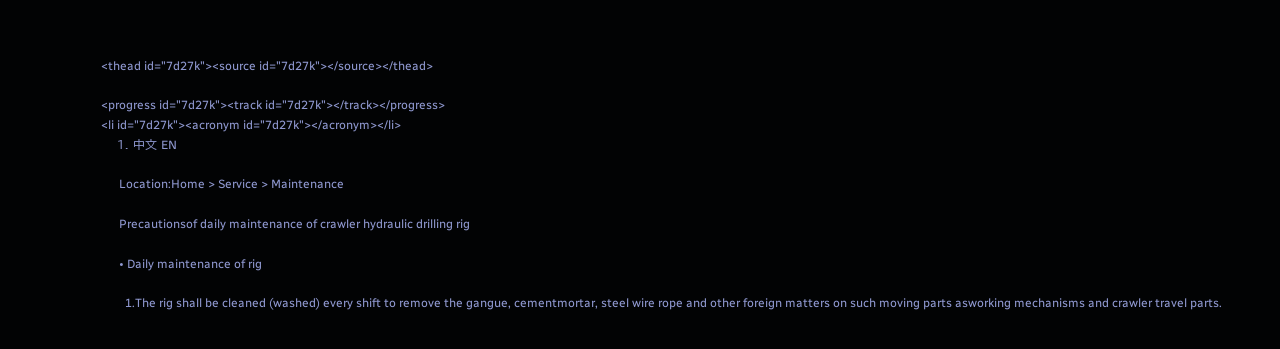<thead id="7d27k"><source id="7d27k"></source></thead>

<progress id="7d27k"><track id="7d27k"></track></progress>
<li id="7d27k"><acronym id="7d27k"></acronym></li>
    1. 中文 EN

      Location:Home > Service > Maintenance

      Precautionsof daily maintenance of crawler hydraulic drilling rig

      • Daily maintenance of rig

        1.The rig shall be cleaned (washed) every shift to remove the gangue, cementmortar, steel wire rope and other foreign matters on such moving parts asworking mechanisms and crawler travel parts.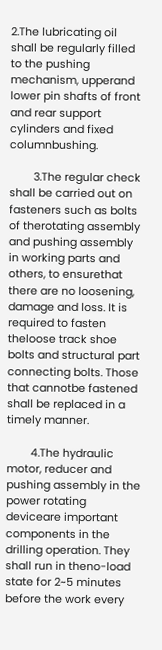2.The lubricating oil shall be regularly filled to the pushing mechanism, upperand lower pin shafts of front and rear support cylinders and fixed columnbushing.

        3.The regular check shall be carried out on fasteners such as bolts of therotating assembly and pushing assembly in working parts and others, to ensurethat there are no loosening, damage and loss. It is required to fasten theloose track shoe bolts and structural part connecting bolts. Those that cannotbe fastened shall be replaced in a timely manner.

        4.The hydraulic motor, reducer and pushing assembly in the power rotating deviceare important components in the drilling operation. They shall run in theno-load state for 2~5 minutes before the work every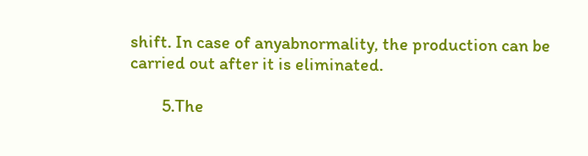shift. In case of anyabnormality, the production can be carried out after it is eliminated.

        5.The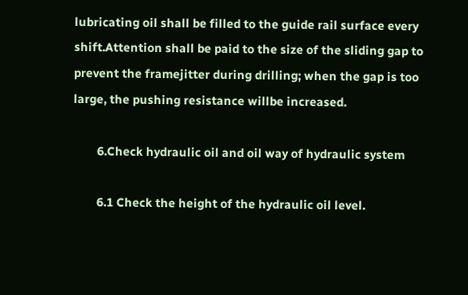lubricating oil shall be filled to the guide rail surface every shift.Attention shall be paid to the size of the sliding gap to prevent the framejitter during drilling; when the gap is too large, the pushing resistance willbe increased.

        6.Check hydraulic oil and oil way of hydraulic system

        6.1 Check the height of the hydraulic oil level.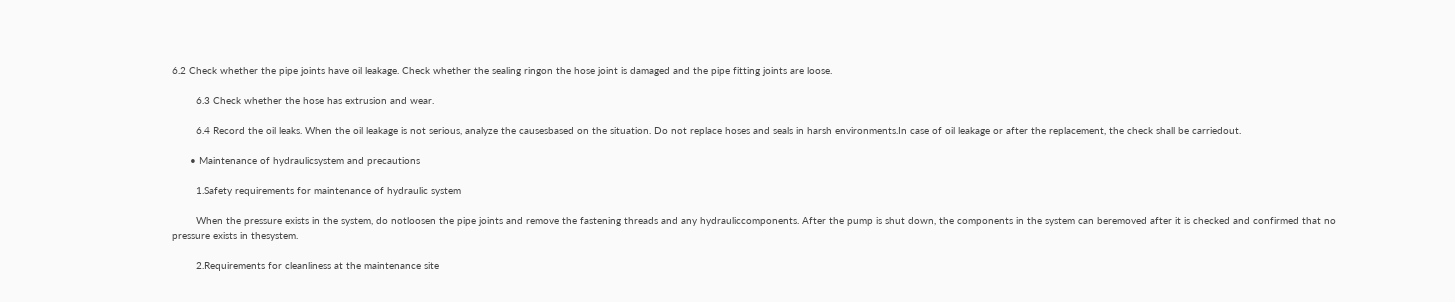6.2 Check whether the pipe joints have oil leakage. Check whether the sealing ringon the hose joint is damaged and the pipe fitting joints are loose.

        6.3 Check whether the hose has extrusion and wear.

        6.4 Record the oil leaks. When the oil leakage is not serious, analyze the causesbased on the situation. Do not replace hoses and seals in harsh environments.In case of oil leakage or after the replacement, the check shall be carriedout.

      • Maintenance of hydraulicsystem and precautions

        1.Safety requirements for maintenance of hydraulic system

        When the pressure exists in the system, do notloosen the pipe joints and remove the fastening threads and any hydrauliccomponents. After the pump is shut down, the components in the system can beremoved after it is checked and confirmed that no pressure exists in thesystem.

        2.Requirements for cleanliness at the maintenance site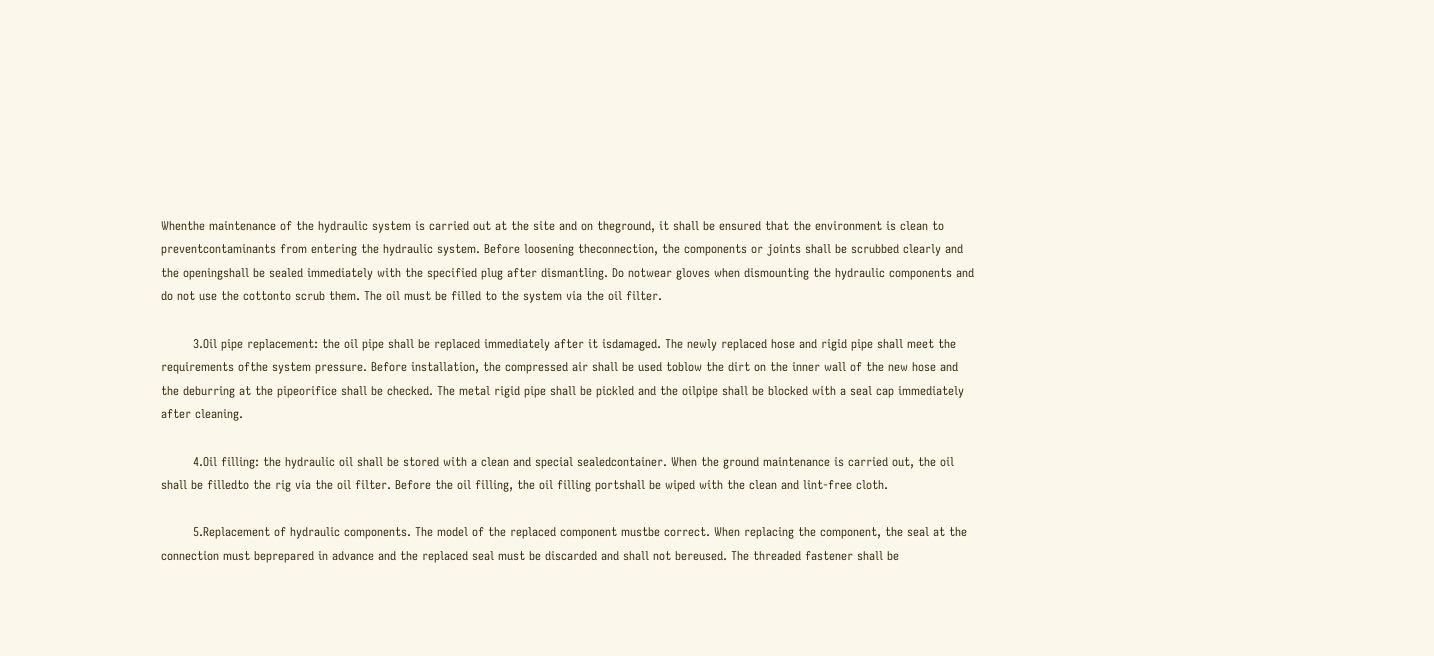Whenthe maintenance of the hydraulic system is carried out at the site and on theground, it shall be ensured that the environment is clean to preventcontaminants from entering the hydraulic system. Before loosening theconnection, the components or joints shall be scrubbed clearly and the openingshall be sealed immediately with the specified plug after dismantling. Do notwear gloves when dismounting the hydraulic components and do not use the cottonto scrub them. The oil must be filled to the system via the oil filter.

        3.Oil pipe replacement: the oil pipe shall be replaced immediately after it isdamaged. The newly replaced hose and rigid pipe shall meet the requirements ofthe system pressure. Before installation, the compressed air shall be used toblow the dirt on the inner wall of the new hose and the deburring at the pipeorifice shall be checked. The metal rigid pipe shall be pickled and the oilpipe shall be blocked with a seal cap immediately after cleaning.

        4.Oil filling: the hydraulic oil shall be stored with a clean and special sealedcontainer. When the ground maintenance is carried out, the oil shall be filledto the rig via the oil filter. Before the oil filling, the oil filling portshall be wiped with the clean and lint-free cloth.

        5.Replacement of hydraulic components. The model of the replaced component mustbe correct. When replacing the component, the seal at the connection must beprepared in advance and the replaced seal must be discarded and shall not bereused. The threaded fastener shall be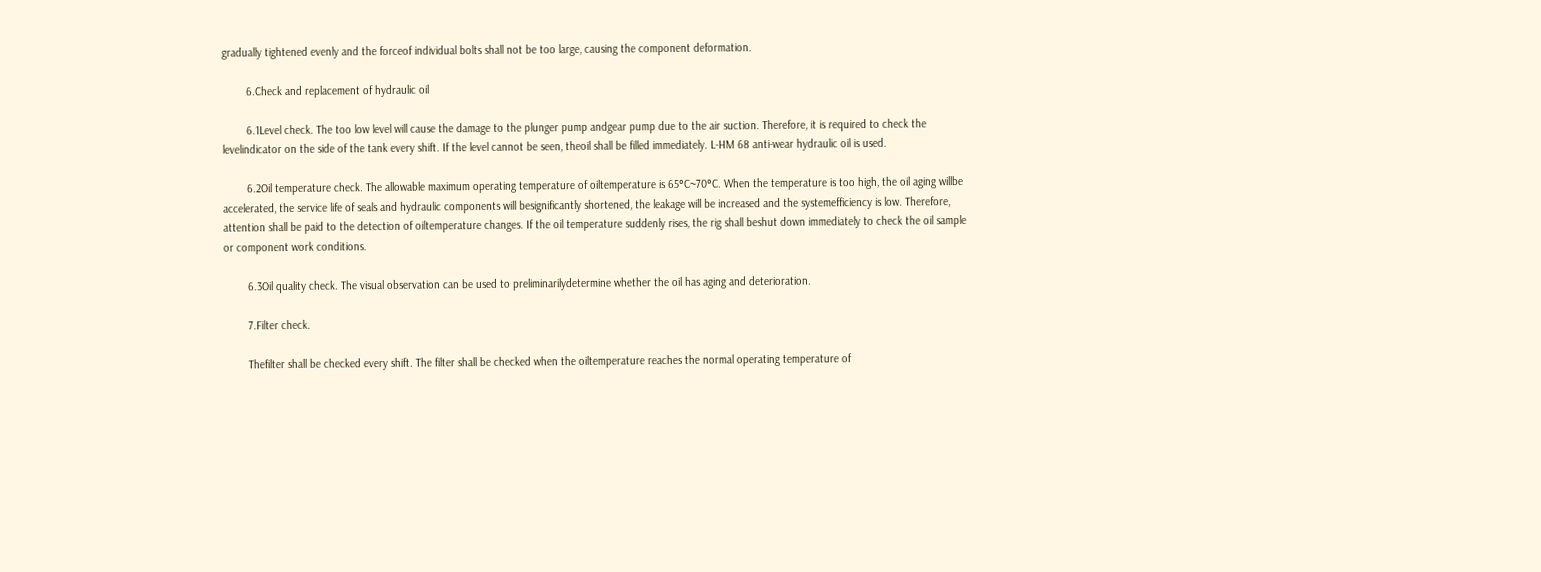gradually tightened evenly and the forceof individual bolts shall not be too large, causing the component deformation.

        6.Check and replacement of hydraulic oil

        6.1Level check. The too low level will cause the damage to the plunger pump andgear pump due to the air suction. Therefore, it is required to check the levelindicator on the side of the tank every shift. If the level cannot be seen, theoil shall be filled immediately. L-HM 68 anti-wear hydraulic oil is used.

        6.2Oil temperature check. The allowable maximum operating temperature of oiltemperature is 65°C~70°C. When the temperature is too high, the oil aging willbe accelerated, the service life of seals and hydraulic components will besignificantly shortened, the leakage will be increased and the systemefficiency is low. Therefore, attention shall be paid to the detection of oiltemperature changes. If the oil temperature suddenly rises, the rig shall beshut down immediately to check the oil sample or component work conditions.

        6.3Oil quality check. The visual observation can be used to preliminarilydetermine whether the oil has aging and deterioration.

        7.Filter check.

        Thefilter shall be checked every shift. The filter shall be checked when the oiltemperature reaches the normal operating temperature of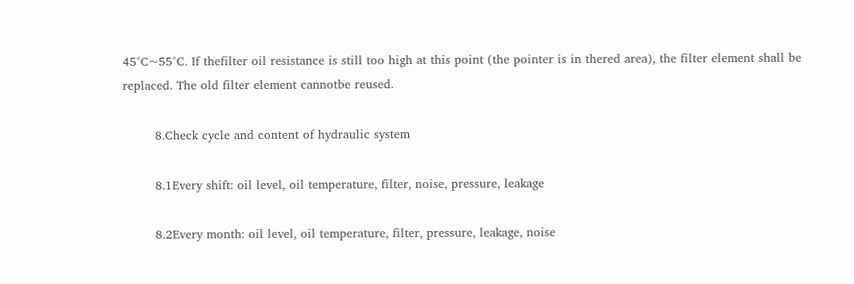45°C~55°C. If thefilter oil resistance is still too high at this point (the pointer is in thered area), the filter element shall be replaced. The old filter element cannotbe reused.

        8.Check cycle and content of hydraulic system

        8.1Every shift: oil level, oil temperature, filter, noise, pressure, leakage

        8.2Every month: oil level, oil temperature, filter, pressure, leakage, noise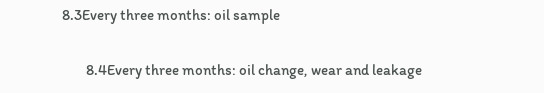8.3Every three months: oil sample

        8.4Every three months: oil change, wear and leakage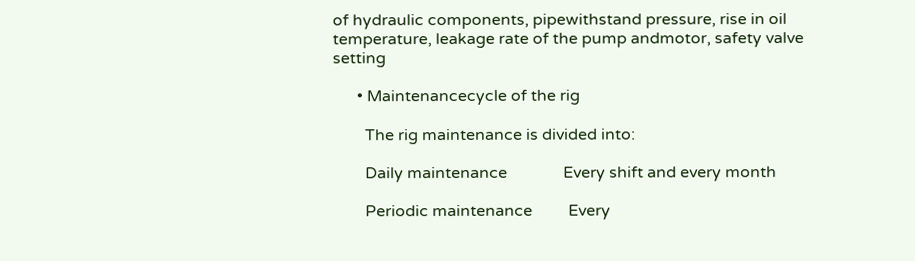of hydraulic components, pipewithstand pressure, rise in oil temperature, leakage rate of the pump andmotor, safety valve setting

      • Maintenancecycle of the rig

        The rig maintenance is divided into:

        Daily maintenance              Every shift and every month

        Periodic maintenance         Every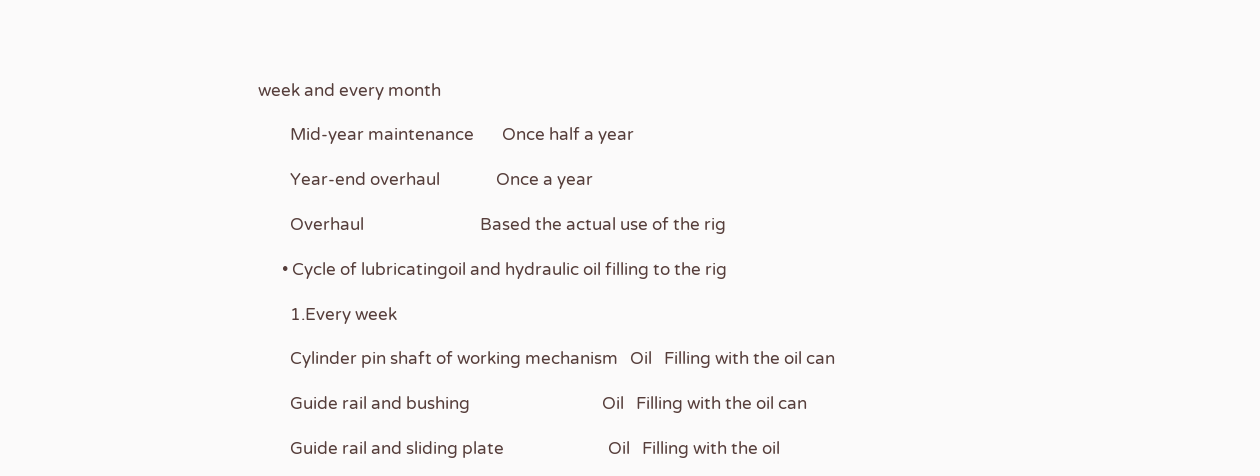week and every month

        Mid-year maintenance       Once half a year

        Year-end overhaul              Once a year

        Overhaul                             Based the actual use of the rig

      • Cycle of lubricatingoil and hydraulic oil filling to the rig

        1.Every week

        Cylinder pin shaft of working mechanism   Oil   Filling with the oil can

        Guide rail and bushing                                 Oil   Filling with the oil can

        Guide rail and sliding plate                          Oil   Filling with the oil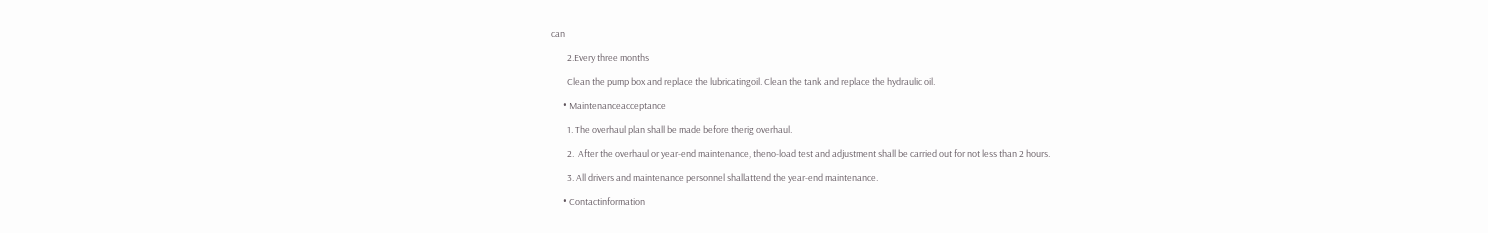can

        2.Every three months

        Clean the pump box and replace the lubricatingoil. Clean the tank and replace the hydraulic oil.

      • Maintenanceacceptance

        1. The overhaul plan shall be made before therig overhaul.

        2.  After the overhaul or year-end maintenance, theno-load test and adjustment shall be carried out for not less than 2 hours.

        3. All drivers and maintenance personnel shallattend the year-end maintenance.

      • Contactinformation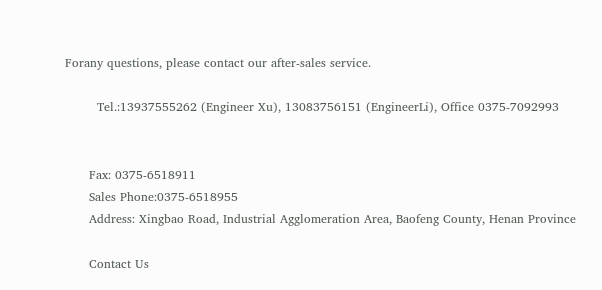Forany questions, please contact our after-sales service.

        Tel.:13937555262 (Engineer Xu), 13083756151 (EngineerLi), Office 0375-7092993


      Fax: 0375-6518911
      Sales Phone:0375-6518955
      Address: Xingbao Road, Industrial Agglomeration Area, Baofeng County, Henan Province

      Contact Us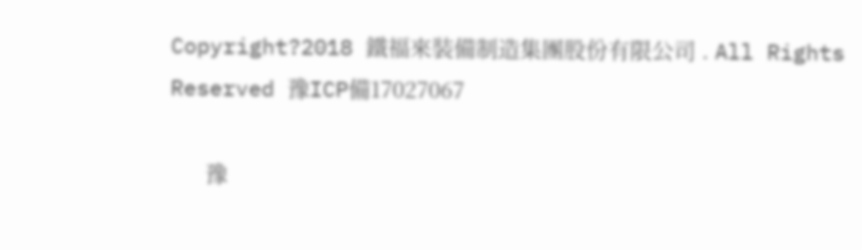Copyright?2018 鐵福來裝備制造集團股份有限公司 . All Rights Reserved 豫ICP備17027067

      豫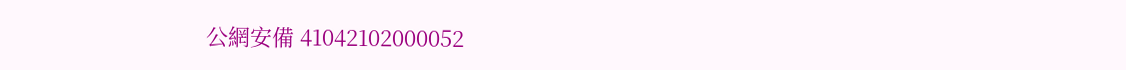公網安備 41042102000052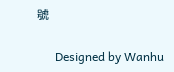號

      Designed by Wanhu